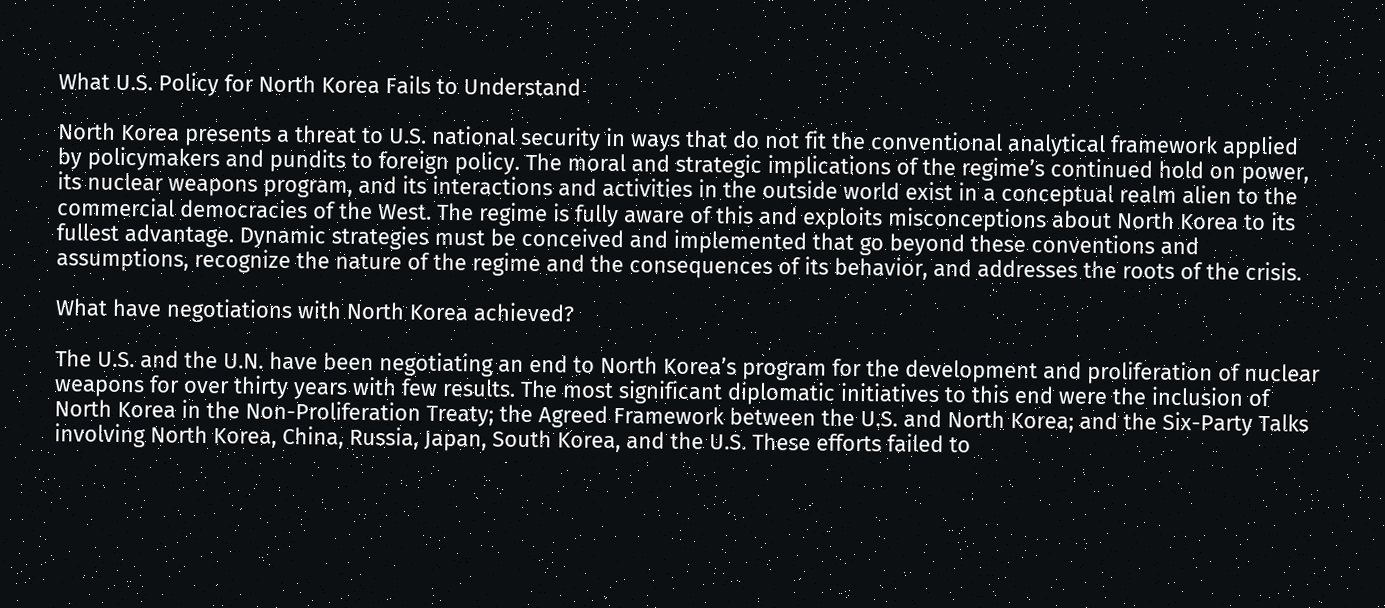What U.S. Policy for North Korea Fails to Understand

North Korea presents a threat to U.S. national security in ways that do not fit the conventional analytical framework applied by policymakers and pundits to foreign policy. The moral and strategic implications of the regime’s continued hold on power, its nuclear weapons program, and its interactions and activities in the outside world exist in a conceptual realm alien to the commercial democracies of the West. The regime is fully aware of this and exploits misconceptions about North Korea to its fullest advantage. Dynamic strategies must be conceived and implemented that go beyond these conventions and assumptions, recognize the nature of the regime and the consequences of its behavior, and addresses the roots of the crisis.

What have negotiations with North Korea achieved?

The U.S. and the U.N. have been negotiating an end to North Korea’s program for the development and proliferation of nuclear weapons for over thirty years with few results. The most significant diplomatic initiatives to this end were the inclusion of North Korea in the Non-Proliferation Treaty; the Agreed Framework between the U.S. and North Korea; and the Six-Party Talks involving North Korea, China, Russia, Japan, South Korea, and the U.S. These efforts failed to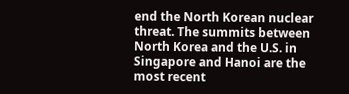end the North Korean nuclear threat. The summits between North Korea and the U.S. in Singapore and Hanoi are the most recent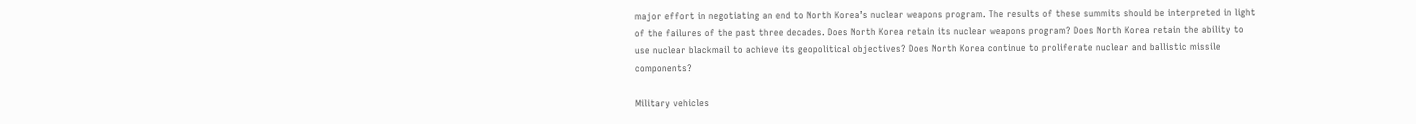major effort in negotiating an end to North Korea’s nuclear weapons program. The results of these summits should be interpreted in light of the failures of the past three decades. Does North Korea retain its nuclear weapons program? Does North Korea retain the ability to use nuclear blackmail to achieve its geopolitical objectives? Does North Korea continue to proliferate nuclear and ballistic missile components?

Military vehicles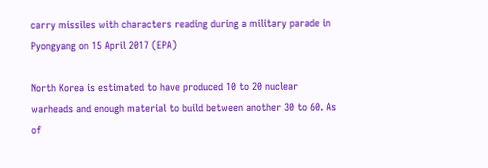carry missiles with characters reading during a military parade in Pyongyang on 15 April 2017 (EPA)

North Korea is estimated to have produced 10 to 20 nuclear warheads and enough material to build between another 30 to 60. As of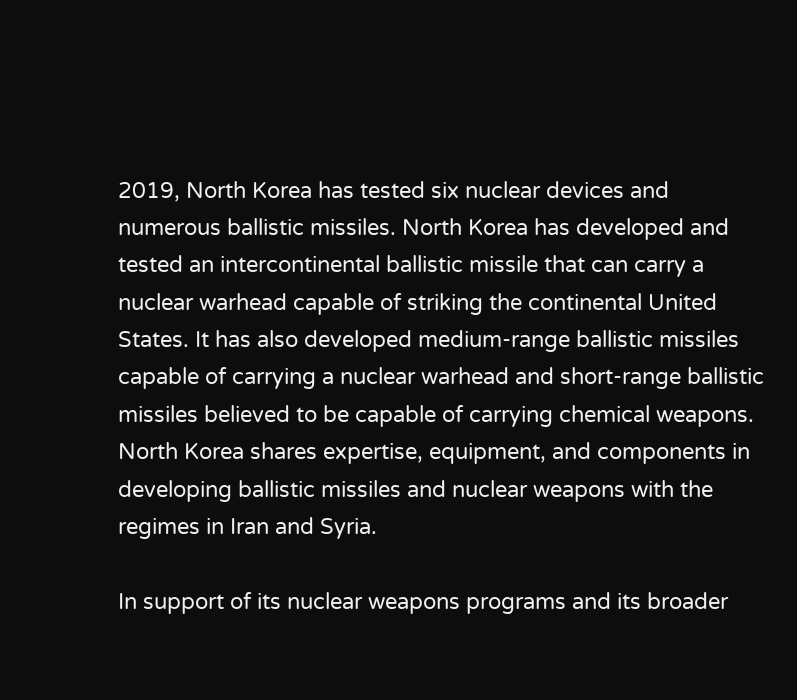2019, North Korea has tested six nuclear devices and numerous ballistic missiles. North Korea has developed and tested an intercontinental ballistic missile that can carry a nuclear warhead capable of striking the continental United States. It has also developed medium-range ballistic missiles capable of carrying a nuclear warhead and short-range ballistic missiles believed to be capable of carrying chemical weapons. North Korea shares expertise, equipment, and components in developing ballistic missiles and nuclear weapons with the regimes in Iran and Syria.

In support of its nuclear weapons programs and its broader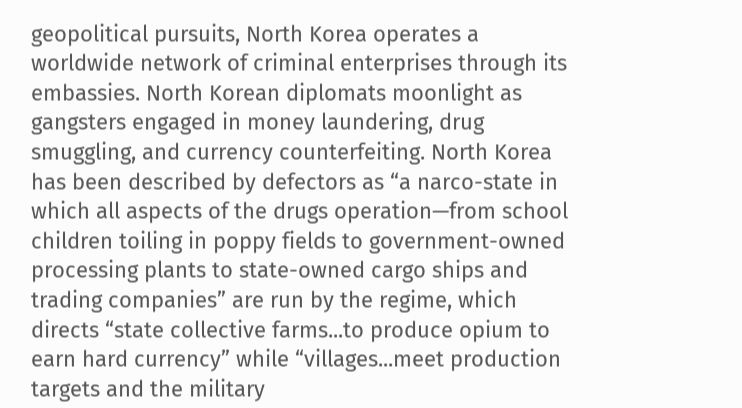geopolitical pursuits, North Korea operates a worldwide network of criminal enterprises through its embassies. North Korean diplomats moonlight as gangsters engaged in money laundering, drug smuggling, and currency counterfeiting. North Korea has been described by defectors as “a narco-state in which all aspects of the drugs operation—from school children toiling in poppy fields to government-owned processing plants to state-owned cargo ships and trading companies” are run by the regime, which directs “state collective farms...to produce opium to earn hard currency” while “villages...meet production targets and the military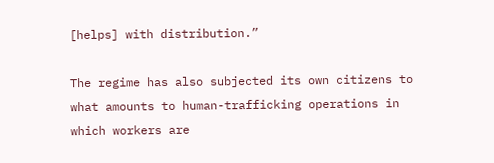[helps] with distribution.”

The regime has also subjected its own citizens to what amounts to human-trafficking operations in which workers are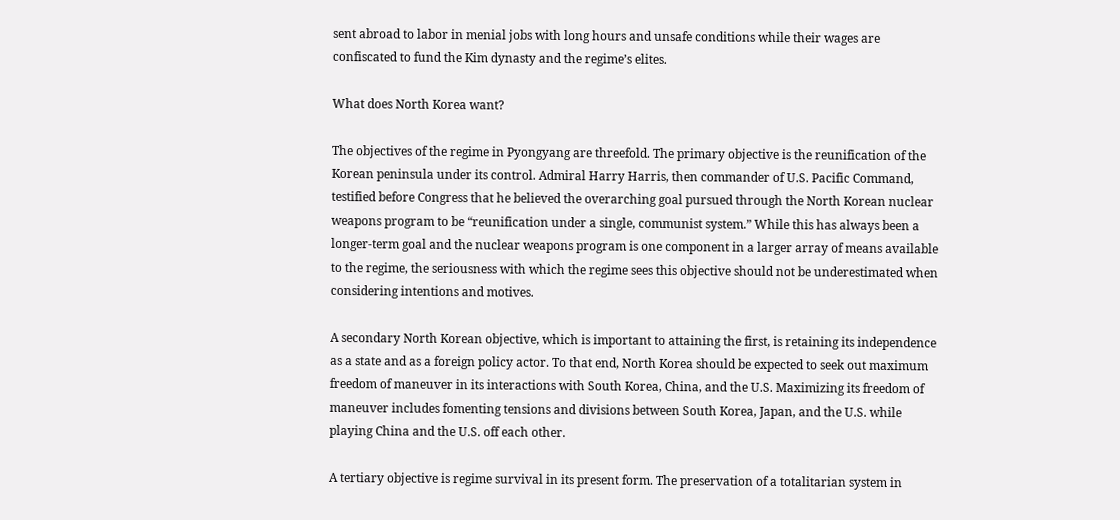sent abroad to labor in menial jobs with long hours and unsafe conditions while their wages are confiscated to fund the Kim dynasty and the regime’s elites.

What does North Korea want?

The objectives of the regime in Pyongyang are threefold. The primary objective is the reunification of the Korean peninsula under its control. Admiral Harry Harris, then commander of U.S. Pacific Command, testified before Congress that he believed the overarching goal pursued through the North Korean nuclear weapons program to be “reunification under a single, communist system.” While this has always been a longer-term goal and the nuclear weapons program is one component in a larger array of means available to the regime, the seriousness with which the regime sees this objective should not be underestimated when considering intentions and motives.

A secondary North Korean objective, which is important to attaining the first, is retaining its independence as a state and as a foreign policy actor. To that end, North Korea should be expected to seek out maximum freedom of maneuver in its interactions with South Korea, China, and the U.S. Maximizing its freedom of maneuver includes fomenting tensions and divisions between South Korea, Japan, and the U.S. while playing China and the U.S. off each other.

A tertiary objective is regime survival in its present form. The preservation of a totalitarian system in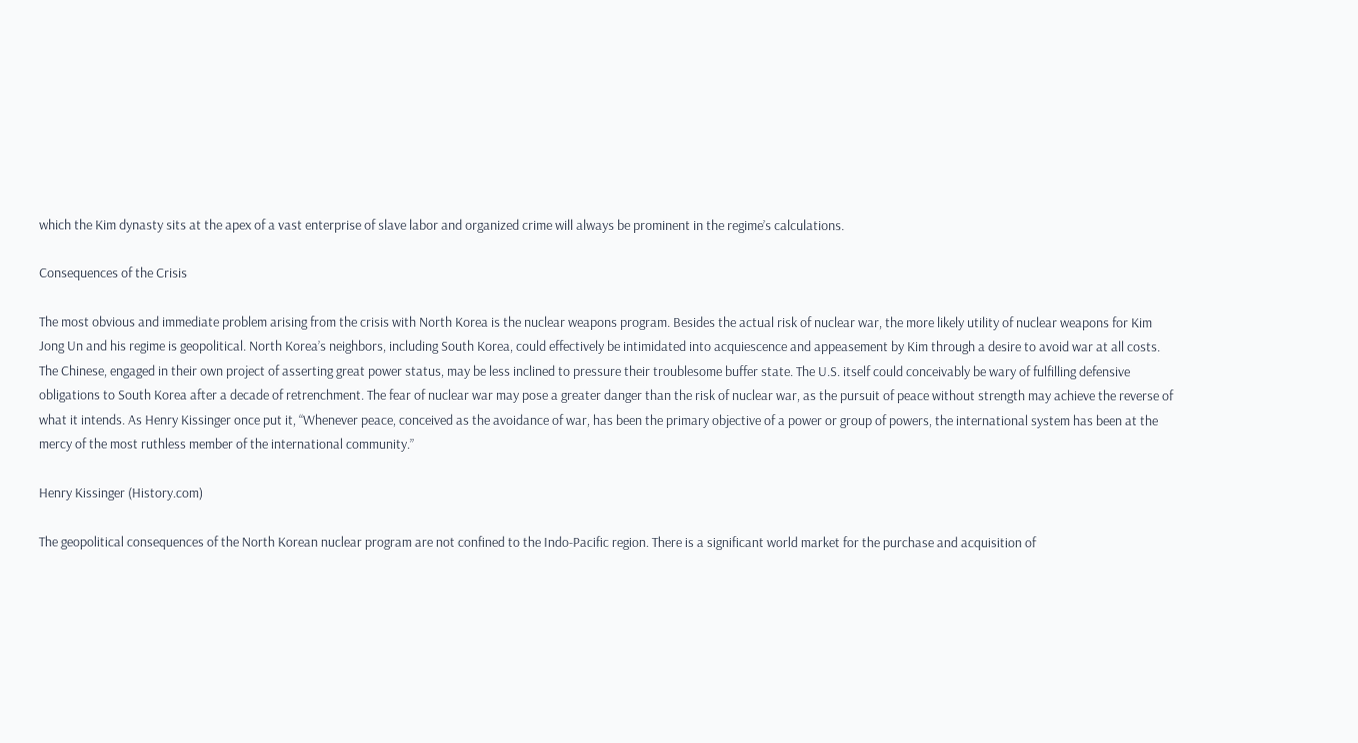which the Kim dynasty sits at the apex of a vast enterprise of slave labor and organized crime will always be prominent in the regime’s calculations.

Consequences of the Crisis

The most obvious and immediate problem arising from the crisis with North Korea is the nuclear weapons program. Besides the actual risk of nuclear war, the more likely utility of nuclear weapons for Kim Jong Un and his regime is geopolitical. North Korea’s neighbors, including South Korea, could effectively be intimidated into acquiescence and appeasement by Kim through a desire to avoid war at all costs. The Chinese, engaged in their own project of asserting great power status, may be less inclined to pressure their troublesome buffer state. The U.S. itself could conceivably be wary of fulfilling defensive obligations to South Korea after a decade of retrenchment. The fear of nuclear war may pose a greater danger than the risk of nuclear war, as the pursuit of peace without strength may achieve the reverse of what it intends. As Henry Kissinger once put it, “Whenever peace, conceived as the avoidance of war, has been the primary objective of a power or group of powers, the international system has been at the mercy of the most ruthless member of the international community.”

Henry Kissinger (History.com)

The geopolitical consequences of the North Korean nuclear program are not confined to the Indo-Pacific region. There is a significant world market for the purchase and acquisition of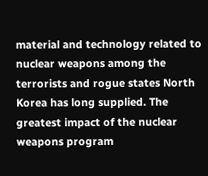material and technology related to nuclear weapons among the terrorists and rogue states North Korea has long supplied. The greatest impact of the nuclear weapons program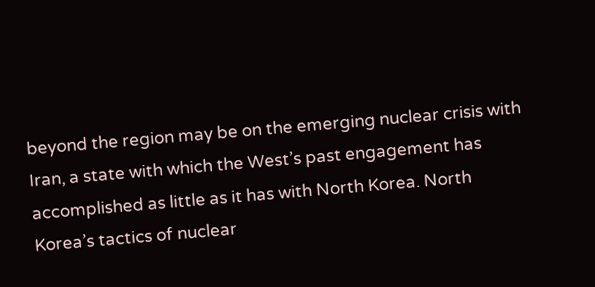beyond the region may be on the emerging nuclear crisis with Iran, a state with which the West’s past engagement has accomplished as little as it has with North Korea. North Korea’s tactics of nuclear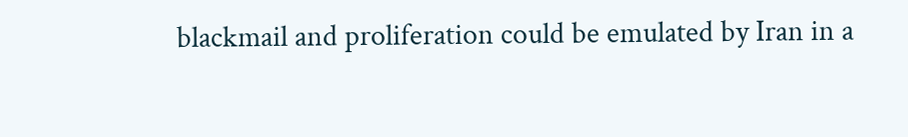blackmail and proliferation could be emulated by Iran in a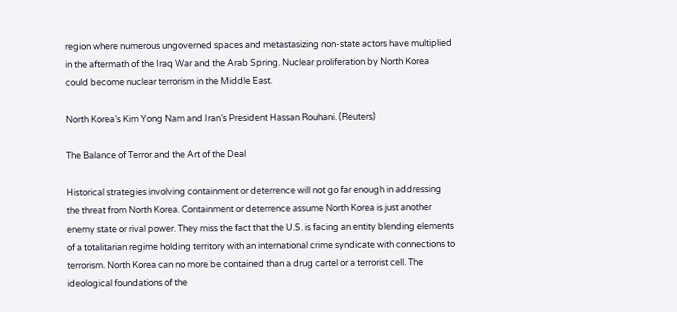region where numerous ungoverned spaces and metastasizing non-state actors have multiplied in the aftermath of the Iraq War and the Arab Spring. Nuclear proliferation by North Korea could become nuclear terrorism in the Middle East.

North Korea’s Kim Yong Nam and Iran’s President Hassan Rouhani. (Reuters)

The Balance of Terror and the Art of the Deal

Historical strategies involving containment or deterrence will not go far enough in addressing the threat from North Korea. Containment or deterrence assume North Korea is just another enemy state or rival power. They miss the fact that the U.S. is facing an entity blending elements of a totalitarian regime holding territory with an international crime syndicate with connections to terrorism. North Korea can no more be contained than a drug cartel or a terrorist cell. The ideological foundations of the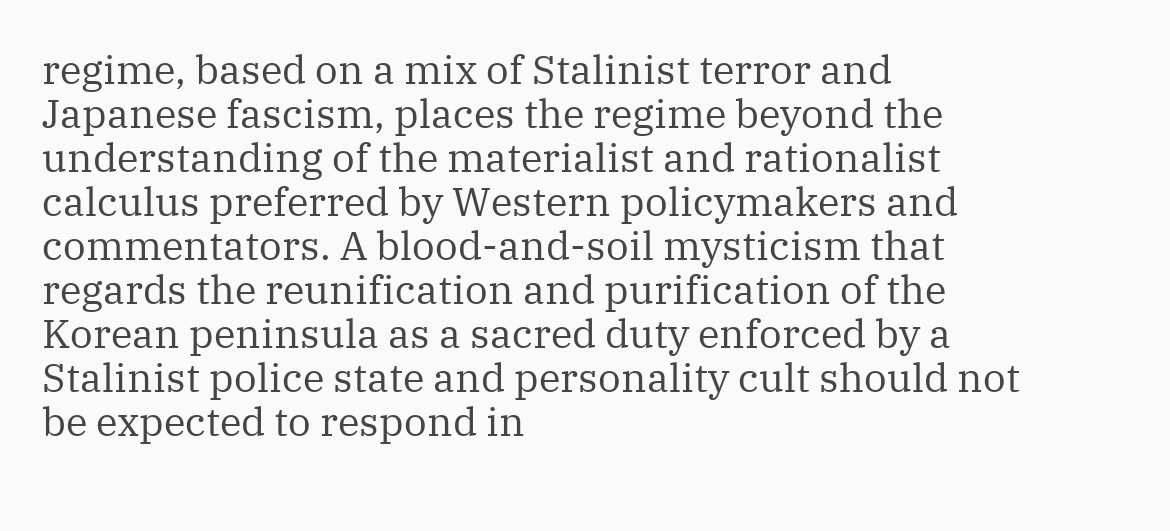regime, based on a mix of Stalinist terror and Japanese fascism, places the regime beyond the understanding of the materialist and rationalist calculus preferred by Western policymakers and commentators. A blood-and-soil mysticism that regards the reunification and purification of the Korean peninsula as a sacred duty enforced by a Stalinist police state and personality cult should not be expected to respond in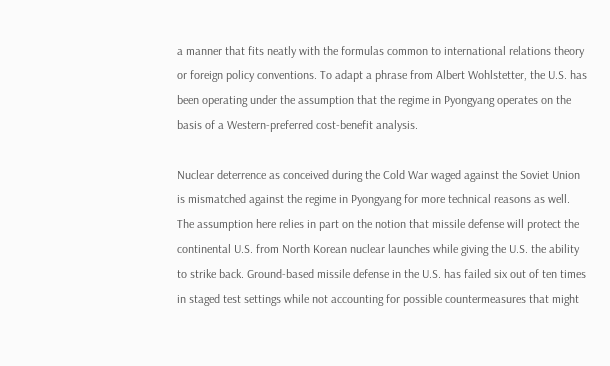a manner that fits neatly with the formulas common to international relations theory or foreign policy conventions. To adapt a phrase from Albert Wohlstetter, the U.S. has been operating under the assumption that the regime in Pyongyang operates on the basis of a Western-preferred cost-benefit analysis.

Nuclear deterrence as conceived during the Cold War waged against the Soviet Union is mismatched against the regime in Pyongyang for more technical reasons as well. The assumption here relies in part on the notion that missile defense will protect the continental U.S. from North Korean nuclear launches while giving the U.S. the ability to strike back. Ground-based missile defense in the U.S. has failed six out of ten times in staged test settings while not accounting for possible countermeasures that might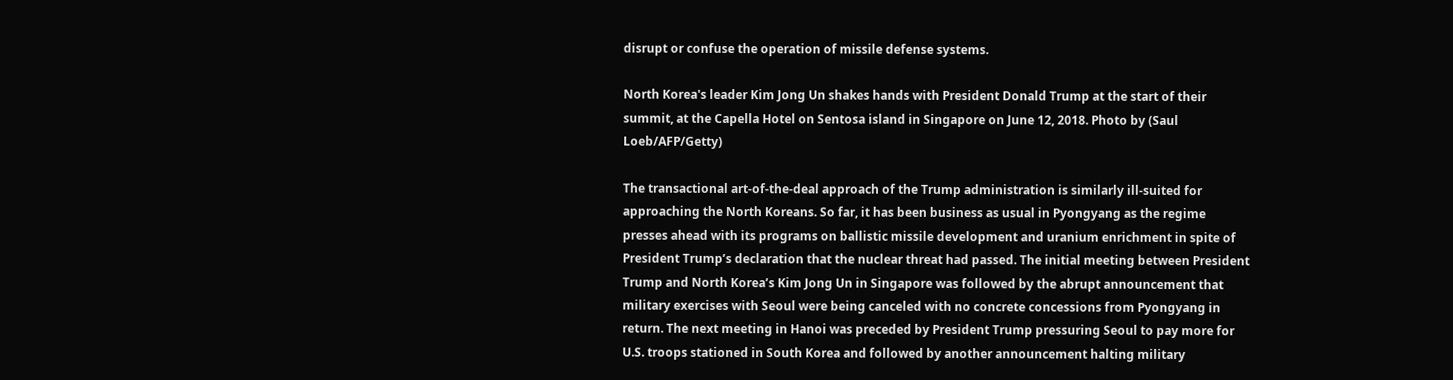disrupt or confuse the operation of missile defense systems.

North Korea's leader Kim Jong Un shakes hands with President Donald Trump at the start of their summit, at the Capella Hotel on Sentosa island in Singapore on June 12, 2018. Photo by (Saul Loeb/AFP/Getty)

The transactional art-of-the-deal approach of the Trump administration is similarly ill-suited for approaching the North Koreans. So far, it has been business as usual in Pyongyang as the regime presses ahead with its programs on ballistic missile development and uranium enrichment in spite of President Trump’s declaration that the nuclear threat had passed. The initial meeting between President Trump and North Korea’s Kim Jong Un in Singapore was followed by the abrupt announcement that military exercises with Seoul were being canceled with no concrete concessions from Pyongyang in return. The next meeting in Hanoi was preceded by President Trump pressuring Seoul to pay more for U.S. troops stationed in South Korea and followed by another announcement halting military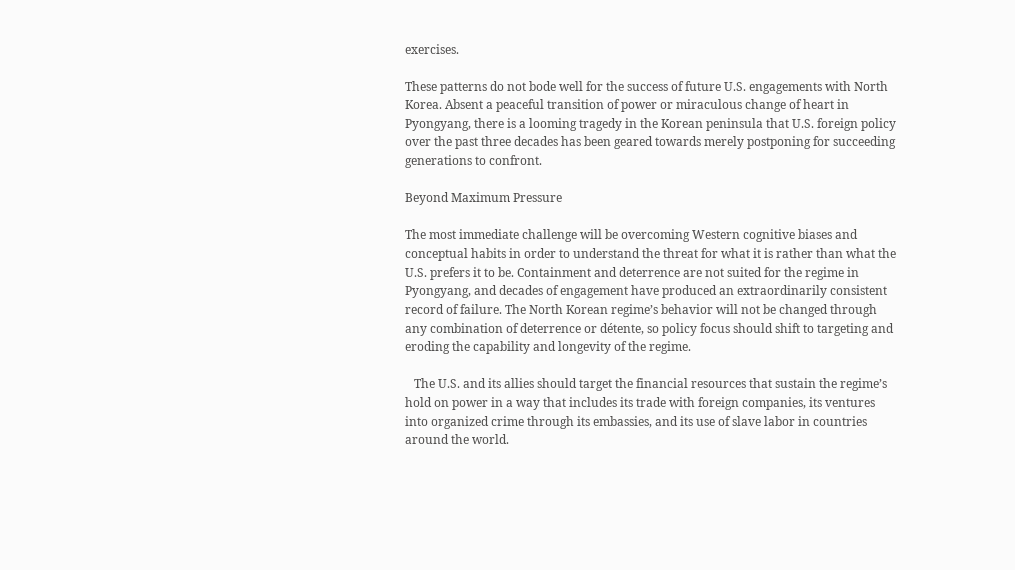exercises.

These patterns do not bode well for the success of future U.S. engagements with North Korea. Absent a peaceful transition of power or miraculous change of heart in Pyongyang, there is a looming tragedy in the Korean peninsula that U.S. foreign policy over the past three decades has been geared towards merely postponing for succeeding generations to confront.

Beyond Maximum Pressure

The most immediate challenge will be overcoming Western cognitive biases and conceptual habits in order to understand the threat for what it is rather than what the U.S. prefers it to be. Containment and deterrence are not suited for the regime in Pyongyang, and decades of engagement have produced an extraordinarily consistent record of failure. The North Korean regime’s behavior will not be changed through any combination of deterrence or détente, so policy focus should shift to targeting and eroding the capability and longevity of the regime.

   The U.S. and its allies should target the financial resources that sustain the regime’s hold on power in a way that includes its trade with foreign companies, its ventures into organized crime through its embassies, and its use of slave labor in countries around the world.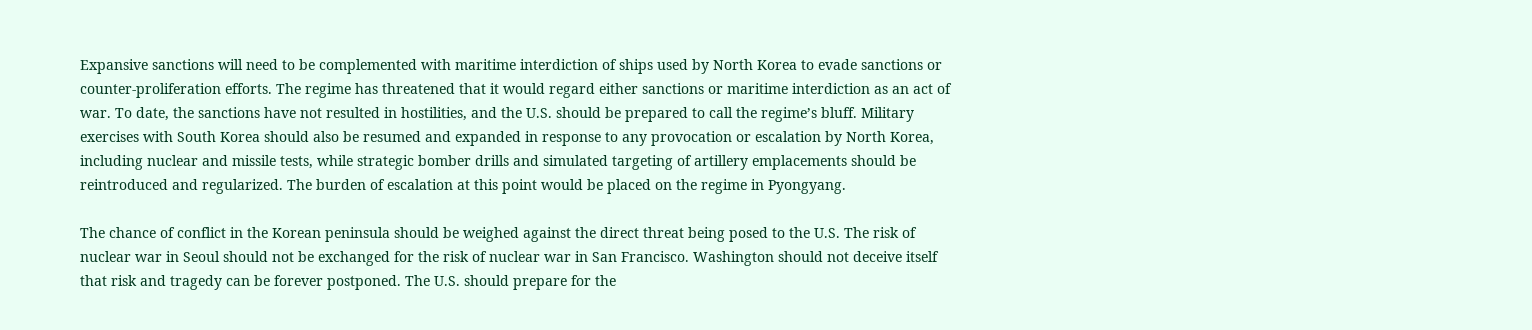Expansive sanctions will need to be complemented with maritime interdiction of ships used by North Korea to evade sanctions or counter-proliferation efforts. The regime has threatened that it would regard either sanctions or maritime interdiction as an act of war. To date, the sanctions have not resulted in hostilities, and the U.S. should be prepared to call the regime’s bluff. Military exercises with South Korea should also be resumed and expanded in response to any provocation or escalation by North Korea, including nuclear and missile tests, while strategic bomber drills and simulated targeting of artillery emplacements should be reintroduced and regularized. The burden of escalation at this point would be placed on the regime in Pyongyang.

The chance of conflict in the Korean peninsula should be weighed against the direct threat being posed to the U.S. The risk of nuclear war in Seoul should not be exchanged for the risk of nuclear war in San Francisco. Washington should not deceive itself that risk and tragedy can be forever postponed. The U.S. should prepare for the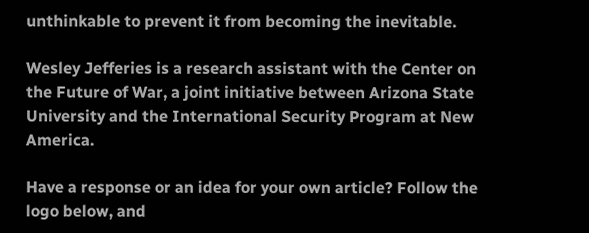unthinkable to prevent it from becoming the inevitable.

Wesley Jefferies is a research assistant with the Center on the Future of War, a joint initiative between Arizona State University and the International Security Program at New America.

Have a response or an idea for your own article? Follow the logo below, and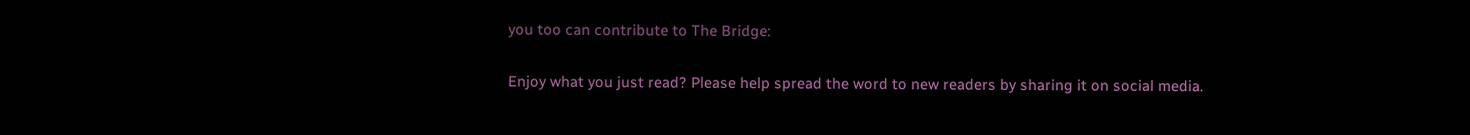you too can contribute to The Bridge:

Enjoy what you just read? Please help spread the word to new readers by sharing it on social media.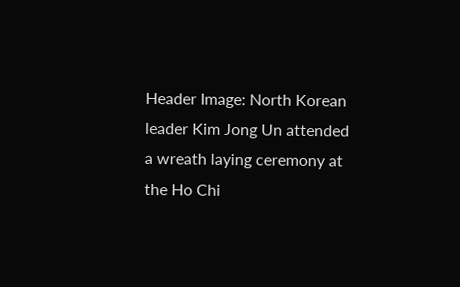Header Image: North Korean leader Kim Jong Un attended a wreath laying ceremony at the Ho Chi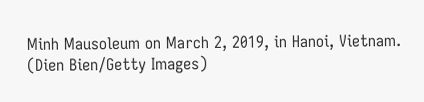Minh Mausoleum on March 2, 2019, in Hanoi, Vietnam. (Dien Bien/Getty Images)